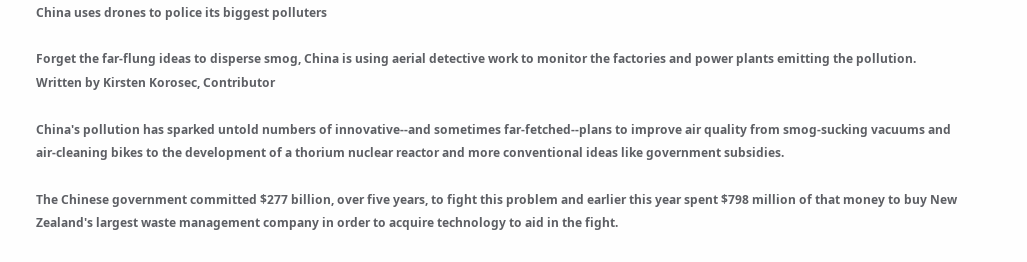China uses drones to police its biggest polluters

Forget the far-flung ideas to disperse smog, China is using aerial detective work to monitor the factories and power plants emitting the pollution.
Written by Kirsten Korosec, Contributor

China's pollution has sparked untold numbers of innovative--and sometimes far-fetched--plans to improve air quality from smog-sucking vacuums and air-cleaning bikes to the development of a thorium nuclear reactor and more conventional ideas like government subsidies.

The Chinese government committed $277 billion, over five years, to fight this problem and earlier this year spent $798 million of that money to buy New Zealand's largest waste management company in order to acquire technology to aid in the fight.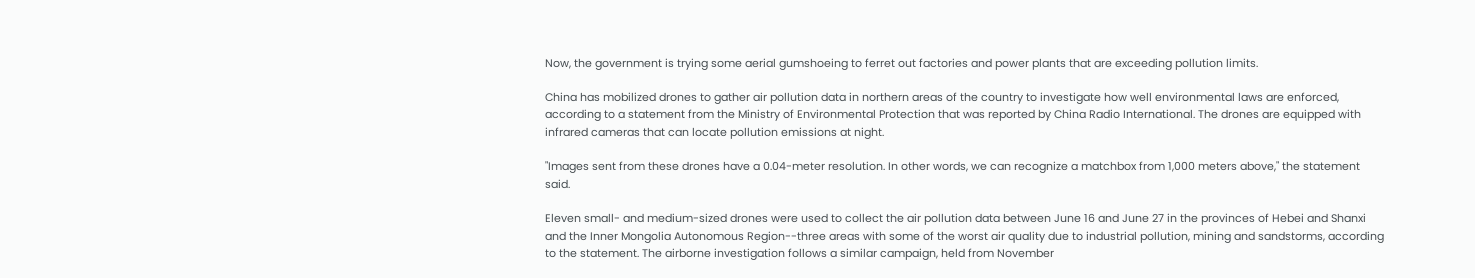Now, the government is trying some aerial gumshoeing to ferret out factories and power plants that are exceeding pollution limits.

China has mobilized drones to gather air pollution data in northern areas of the country to investigate how well environmental laws are enforced, according to a statement from the Ministry of Environmental Protection that was reported by China Radio International. The drones are equipped with infrared cameras that can locate pollution emissions at night.

"Images sent from these drones have a 0.04-meter resolution. In other words, we can recognize a matchbox from 1,000 meters above," the statement said.

Eleven small- and medium-sized drones were used to collect the air pollution data between June 16 and June 27 in the provinces of Hebei and Shanxi and the Inner Mongolia Autonomous Region--three areas with some of the worst air quality due to industrial pollution, mining and sandstorms, according to the statement. The airborne investigation follows a similar campaign, held from November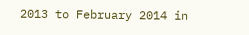2013 to February 2014 in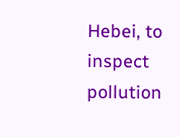Hebei, to inspect pollution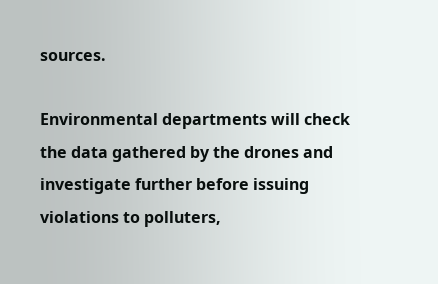sources.

Environmental departments will check the data gathered by the drones and investigate further before issuing violations to polluters,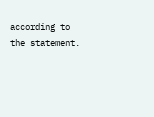according to the statement.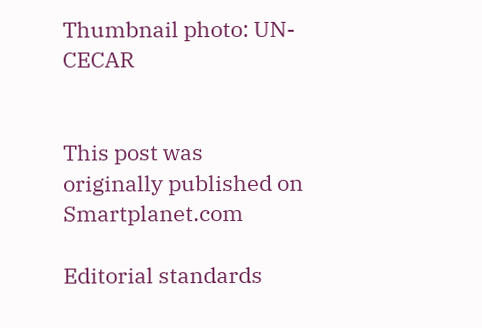Thumbnail photo: UN-CECAR


This post was originally published on Smartplanet.com

Editorial standards